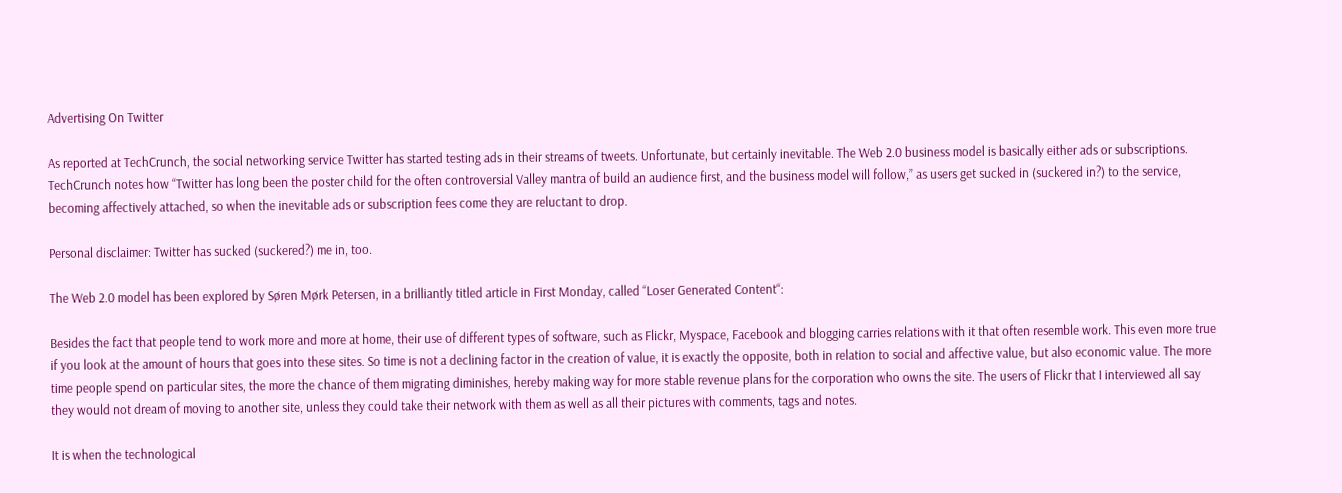Advertising On Twitter

As reported at TechCrunch, the social networking service Twitter has started testing ads in their streams of tweets. Unfortunate, but certainly inevitable. The Web 2.0 business model is basically either ads or subscriptions. TechCrunch notes how “Twitter has long been the poster child for the often controversial Valley mantra of build an audience first, and the business model will follow,” as users get sucked in (suckered in?) to the service, becoming affectively attached, so when the inevitable ads or subscription fees come they are reluctant to drop.

Personal disclaimer: Twitter has sucked (suckered?) me in, too.

The Web 2.0 model has been explored by Søren Mørk Petersen, in a brilliantly titled article in First Monday, called “Loser Generated Content“:

Besides the fact that people tend to work more and more at home, their use of different types of software, such as Flickr, Myspace, Facebook and blogging carries relations with it that often resemble work. This even more true if you look at the amount of hours that goes into these sites. So time is not a declining factor in the creation of value, it is exactly the opposite, both in relation to social and affective value, but also economic value. The more time people spend on particular sites, the more the chance of them migrating diminishes, hereby making way for more stable revenue plans for the corporation who owns the site. The users of Flickr that I interviewed all say they would not dream of moving to another site, unless they could take their network with them as well as all their pictures with comments, tags and notes.

It is when the technological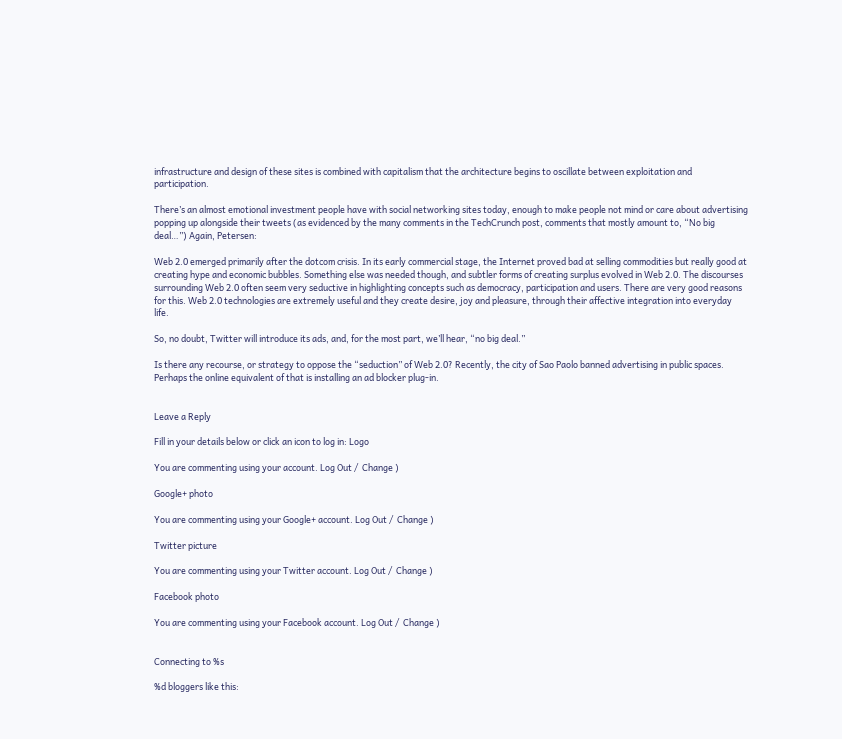infrastructure and design of these sites is combined with capitalism that the architecture begins to oscillate between exploitation and participation.

There’s an almost emotional investment people have with social networking sites today, enough to make people not mind or care about advertising popping up alongside their tweets (as evidenced by the many comments in the TechCrunch post, comments that mostly amount to, “No big deal…”) Again, Petersen:

Web 2.0 emerged primarily after the dotcom crisis. In its early commercial stage, the Internet proved bad at selling commodities but really good at creating hype and economic bubbles. Something else was needed though, and subtler forms of creating surplus evolved in Web 2.0. The discourses surrounding Web 2.0 often seem very seductive in highlighting concepts such as democracy, participation and users. There are very good reasons for this. Web 2.0 technologies are extremely useful and they create desire, joy and pleasure, through their affective integration into everyday life.

So, no doubt, Twitter will introduce its ads, and, for the most part, we’ll hear, “no big deal.”

Is there any recourse, or strategy to oppose the “seduction” of Web 2.0? Recently, the city of Sao Paolo banned advertising in public spaces. Perhaps the online equivalent of that is installing an ad blocker plug-in.


Leave a Reply

Fill in your details below or click an icon to log in: Logo

You are commenting using your account. Log Out /  Change )

Google+ photo

You are commenting using your Google+ account. Log Out /  Change )

Twitter picture

You are commenting using your Twitter account. Log Out /  Change )

Facebook photo

You are commenting using your Facebook account. Log Out /  Change )


Connecting to %s

%d bloggers like this: